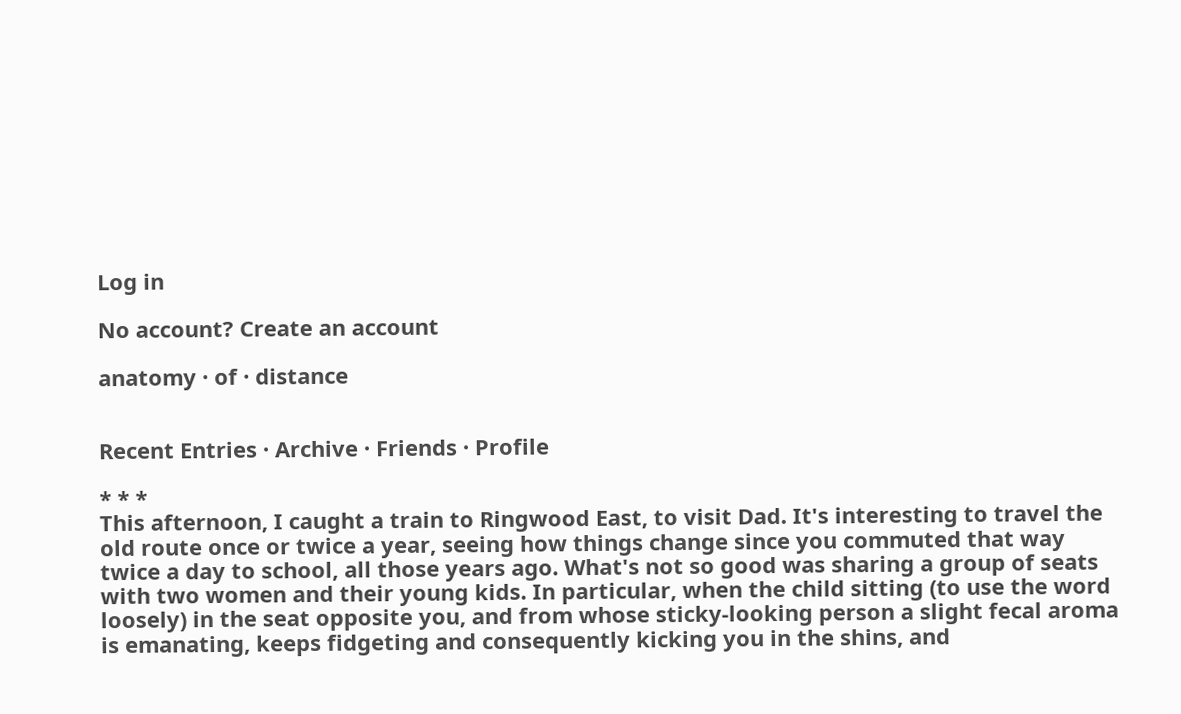Log in

No account? Create an account

anatomy · of · distance


Recent Entries · Archive · Friends · Profile

* * *
This afternoon, I caught a train to Ringwood East, to visit Dad. It's interesting to travel the old route once or twice a year, seeing how things change since you commuted that way twice a day to school, all those years ago. What's not so good was sharing a group of seats with two women and their young kids. In particular, when the child sitting (to use the word loosely) in the seat opposite you, and from whose sticky-looking person a slight fecal aroma is emanating, keeps fidgeting and consequently kicking you in the shins, and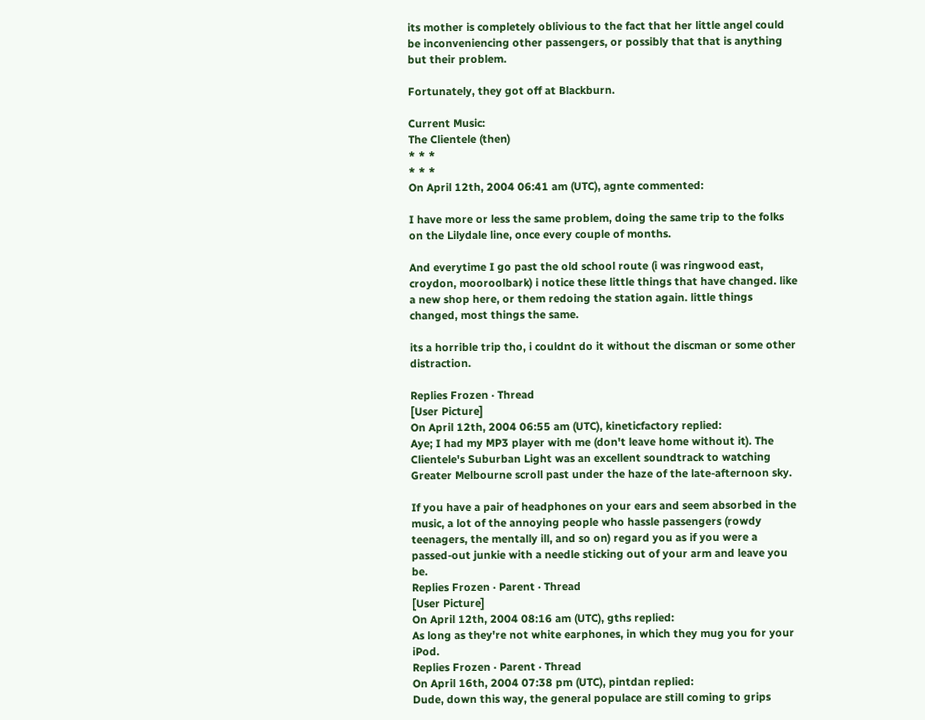its mother is completely oblivious to the fact that her little angel could be inconveniencing other passengers, or possibly that that is anything but their problem.

Fortunately, they got off at Blackburn.

Current Music:
The Clientele (then)
* * *
* * *
On April 12th, 2004 06:41 am (UTC), agnte commented:

I have more or less the same problem, doing the same trip to the folks on the Lilydale line, once every couple of months.

And everytime I go past the old school route (i was ringwood east, croydon, mooroolbark) i notice these little things that have changed. like a new shop here, or them redoing the station again. little things changed, most things the same.

its a horrible trip tho, i couldnt do it without the discman or some other distraction.

Replies Frozen · Thread
[User Picture]
On April 12th, 2004 06:55 am (UTC), kineticfactory replied:
Aye; I had my MP3 player with me (don't leave home without it). The Clientele's Suburban Light was an excellent soundtrack to watching Greater Melbourne scroll past under the haze of the late-afternoon sky.

If you have a pair of headphones on your ears and seem absorbed in the music, a lot of the annoying people who hassle passengers (rowdy teenagers, the mentally ill, and so on) regard you as if you were a passed-out junkie with a needle sticking out of your arm and leave you be.
Replies Frozen · Parent · Thread
[User Picture]
On April 12th, 2004 08:16 am (UTC), gths replied:
As long as they're not white earphones, in which they mug you for your iPod.
Replies Frozen · Parent · Thread
On April 16th, 2004 07:38 pm (UTC), pintdan replied:
Dude, down this way, the general populace are still coming to grips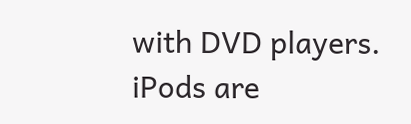with DVD players. iPods are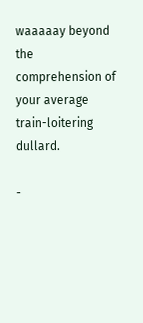waaaaay beyond the comprehension of your average train-loitering dullard.

-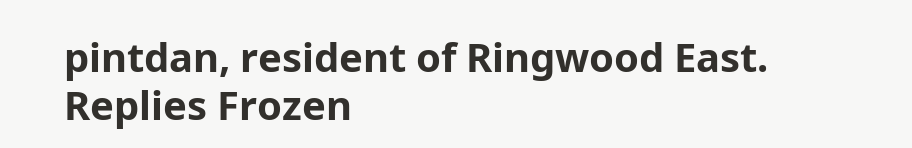pintdan, resident of Ringwood East.
Replies Frozen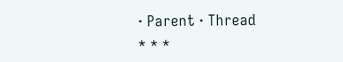· Parent · Thread
* * *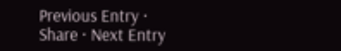Previous Entry · Share · Next Entry